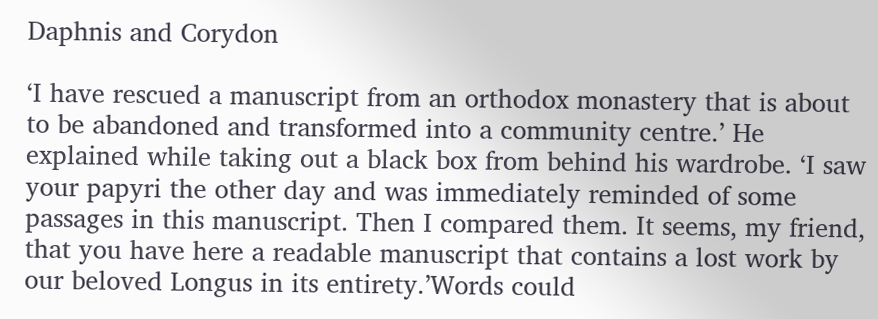Daphnis and Corydon

‘I have rescued a manuscript from an orthodox monastery that is about to be abandoned and transformed into a community centre.’ He explained while taking out a black box from behind his wardrobe. ‘I saw your papyri the other day and was immediately reminded of some passages in this manuscript. Then I compared them. It seems, my friend, that you have here a readable manuscript that contains a lost work by our beloved Longus in its entirety.’Words could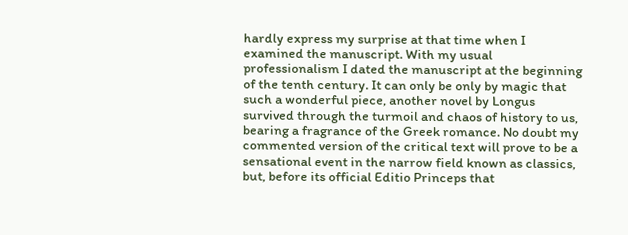hardly express my surprise at that time when I examined the manuscript. With my usual professionalism I dated the manuscript at the beginning of the tenth century. It can only be only by magic that such a wonderful piece, another novel by Longus survived through the turmoil and chaos of history to us, bearing a fragrance of the Greek romance. No doubt my commented version of the critical text will prove to be a sensational event in the narrow field known as classics, but, before its official Editio Princeps that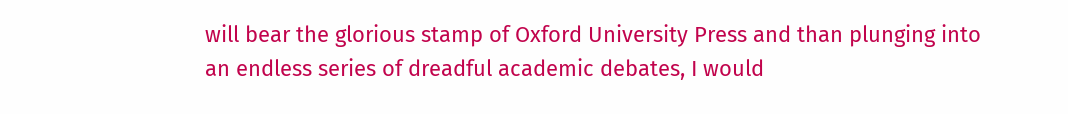will bear the glorious stamp of Oxford University Press and than plunging into an endless series of dreadful academic debates, I would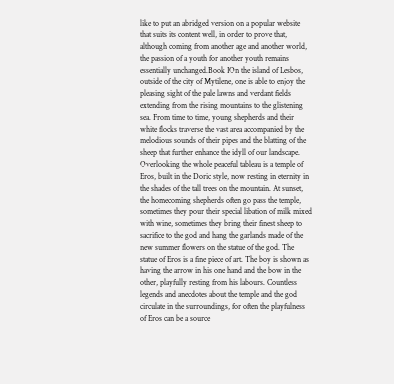like to put an abridged version on a popular website that suits its content well, in order to prove that, although coming from another age and another world, the passion of a youth for another youth remains essentially unchanged.Book IOn the island of Lesbos, outside of the city of Mytilene, one is able to enjoy the pleasing sight of the pale lawns and verdant fields extending from the rising mountains to the glistening sea. From time to time, young shepherds and their white flocks traverse the vast area accompanied by the melodious sounds of their pipes and the blatting of the sheep that further enhance the idyll of our landscape. Overlooking the whole peaceful tableau is a temple of Eros, built in the Doric style, now resting in eternity in the shades of the tall trees on the mountain. At sunset, the homecoming shepherds often go pass the temple, sometimes they pour their special libation of milk mixed with wine, sometimes they bring their finest sheep to sacrifice to the god and hang the garlands made of the new summer flowers on the statue of the god. The statue of Eros is a fine piece of art. The boy is shown as having the arrow in his one hand and the bow in the other, playfully resting from his labours. Countless legends and anecdotes about the temple and the god circulate in the surroundings, for often the playfulness of Eros can be a source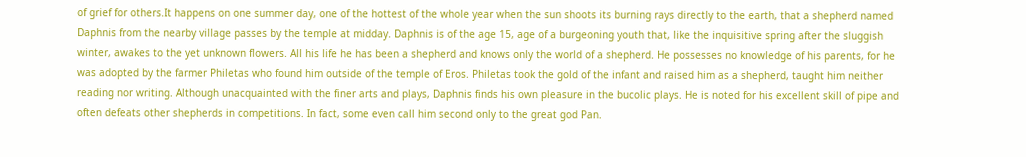of grief for others.It happens on one summer day, one of the hottest of the whole year when the sun shoots its burning rays directly to the earth, that a shepherd named Daphnis from the nearby village passes by the temple at midday. Daphnis is of the age 15, age of a burgeoning youth that, like the inquisitive spring after the sluggish winter, awakes to the yet unknown flowers. All his life he has been a shepherd and knows only the world of a shepherd. He possesses no knowledge of his parents, for he was adopted by the farmer Philetas who found him outside of the temple of Eros. Philetas took the gold of the infant and raised him as a shepherd, taught him neither reading nor writing. Although unacquainted with the finer arts and plays, Daphnis finds his own pleasure in the bucolic plays. He is noted for his excellent skill of pipe and often defeats other shepherds in competitions. In fact, some even call him second only to the great god Pan.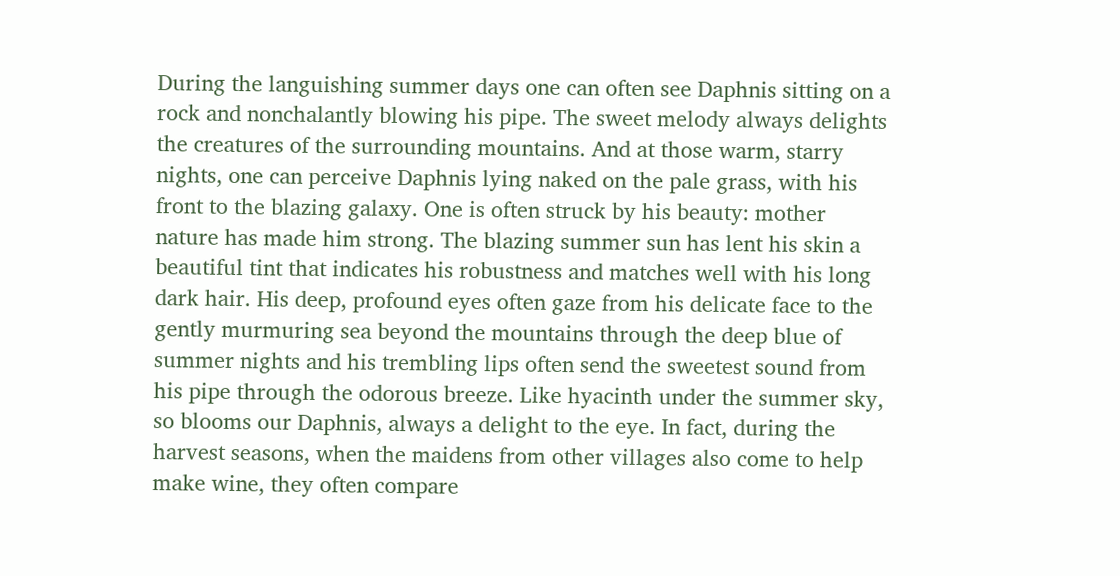During the languishing summer days one can often see Daphnis sitting on a rock and nonchalantly blowing his pipe. The sweet melody always delights the creatures of the surrounding mountains. And at those warm, starry nights, one can perceive Daphnis lying naked on the pale grass, with his front to the blazing galaxy. One is often struck by his beauty: mother nature has made him strong. The blazing summer sun has lent his skin a beautiful tint that indicates his robustness and matches well with his long dark hair. His deep, profound eyes often gaze from his delicate face to the gently murmuring sea beyond the mountains through the deep blue of summer nights and his trembling lips often send the sweetest sound from his pipe through the odorous breeze. Like hyacinth under the summer sky, so blooms our Daphnis, always a delight to the eye. In fact, during the harvest seasons, when the maidens from other villages also come to help make wine, they often compare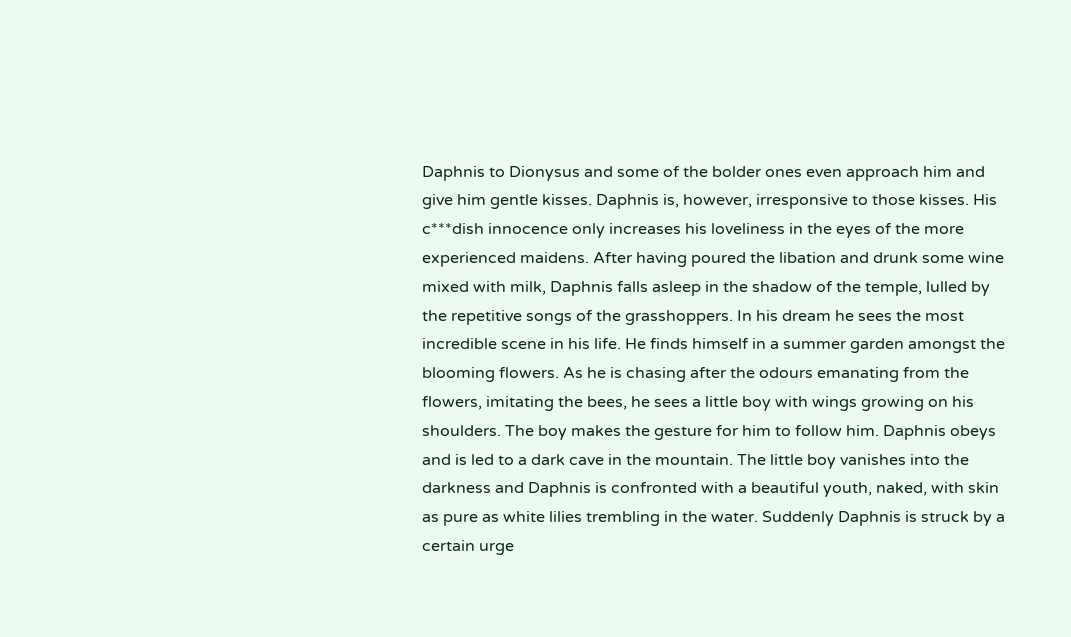Daphnis to Dionysus and some of the bolder ones even approach him and give him gentle kisses. Daphnis is, however, irresponsive to those kisses. His c***dish innocence only increases his loveliness in the eyes of the more experienced maidens. After having poured the libation and drunk some wine mixed with milk, Daphnis falls asleep in the shadow of the temple, lulled by the repetitive songs of the grasshoppers. In his dream he sees the most incredible scene in his life. He finds himself in a summer garden amongst the blooming flowers. As he is chasing after the odours emanating from the flowers, imitating the bees, he sees a little boy with wings growing on his shoulders. The boy makes the gesture for him to follow him. Daphnis obeys and is led to a dark cave in the mountain. The little boy vanishes into the darkness and Daphnis is confronted with a beautiful youth, naked, with skin as pure as white lilies trembling in the water. Suddenly Daphnis is struck by a certain urge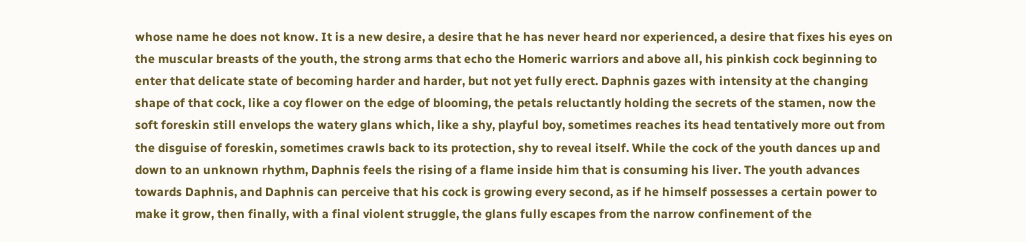whose name he does not know. It is a new desire, a desire that he has never heard nor experienced, a desire that fixes his eyes on the muscular breasts of the youth, the strong arms that echo the Homeric warriors and above all, his pinkish cock beginning to enter that delicate state of becoming harder and harder, but not yet fully erect. Daphnis gazes with intensity at the changing shape of that cock, like a coy flower on the edge of blooming, the petals reluctantly holding the secrets of the stamen, now the soft foreskin still envelops the watery glans which, like a shy, playful boy, sometimes reaches its head tentatively more out from the disguise of foreskin, sometimes crawls back to its protection, shy to reveal itself. While the cock of the youth dances up and down to an unknown rhythm, Daphnis feels the rising of a flame inside him that is consuming his liver. The youth advances towards Daphnis, and Daphnis can perceive that his cock is growing every second, as if he himself possesses a certain power to make it grow, then finally, with a final violent struggle, the glans fully escapes from the narrow confinement of the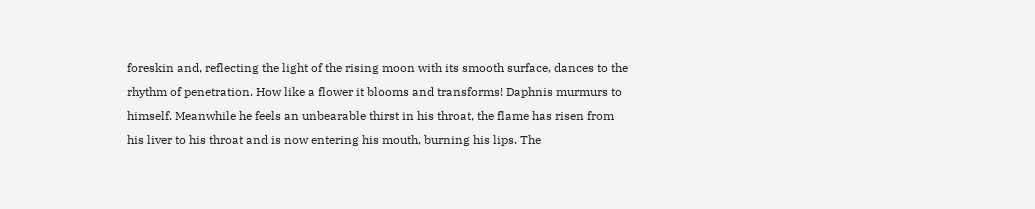foreskin and, reflecting the light of the rising moon with its smooth surface, dances to the rhythm of penetration. How like a flower it blooms and transforms! Daphnis murmurs to himself. Meanwhile he feels an unbearable thirst in his throat, the flame has risen from his liver to his throat and is now entering his mouth, burning his lips. The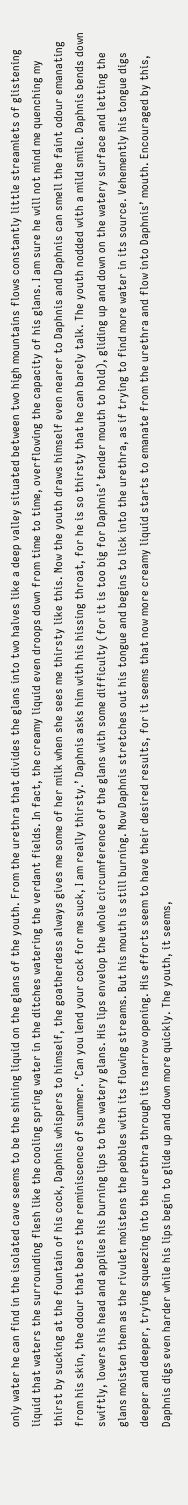only water he can find in the isolated cave seems to be the shining liquid on the glans of the youth. From the urethra that divides the glans into two halves like a deep valley situated between two high mountains flows constantly little streamlets of glistening liquid that waters the surrounding flesh like the cooling spring water in the ditches watering the verdant fields. In fact, the creamy liquid even droops down from time to time, overflowing the capacity of his glans. I am sure he will not mind me quenching my thirst by sucking at the fountain of his cock, Daphnis whispers to himself, the goatherdess always gives me some of her milk when she sees me thirsty like this. Now the youth draws himself even nearer to Daphnis and Daphnis can smell the faint odour emanating from his skin, the odour that bears the reminiscence of summer. ‘Can you lend your cock for me suck, I am really thirsty.’ Daphnis asks him with his hissing throat, for he is so thirsty that he can barely talk. The youth nodded with a mild smile. Daphnis bends down swiftly, lowers his head and applies his burning lips to the watery glans. His lips envelop the whole circumference of the glans with some difficulty (for it is too big for Daphnis’ tender mouth to hold), gliding up and down on the watery surface and letting the glans moisten them as the rivulet moistens the pebbles with its flowing streams. But his mouth is still burning. Now Daphnis stretches out his tongue and begins to lick into the urethra, as if trying to find more water in its source. Vehemently his tongue digs deeper and deeper, trying squeezing into the urethra through its narrow opening. His efforts seem to have their desired results, for it seems that now more creamy liquid starts to emanate from the urethra and flow into Daphnis’ mouth. Encouraged by this, Daphnis digs even harder while his lips begin to glide up and down more quickly. The youth, it seems,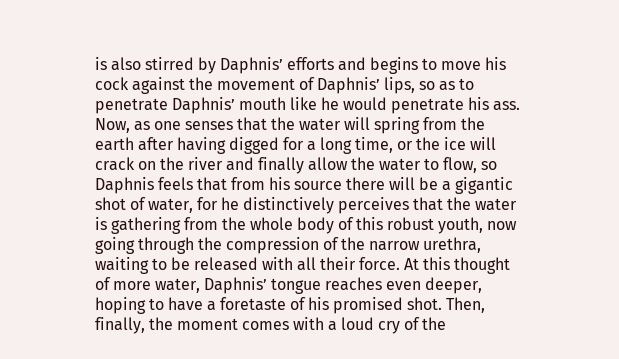is also stirred by Daphnis’ efforts and begins to move his cock against the movement of Daphnis’ lips, so as to penetrate Daphnis’ mouth like he would penetrate his ass. Now, as one senses that the water will spring from the earth after having digged for a long time, or the ice will crack on the river and finally allow the water to flow, so Daphnis feels that from his source there will be a gigantic shot of water, for he distinctively perceives that the water is gathering from the whole body of this robust youth, now going through the compression of the narrow urethra, waiting to be released with all their force. At this thought of more water, Daphnis’ tongue reaches even deeper, hoping to have a foretaste of his promised shot. Then, finally, the moment comes with a loud cry of the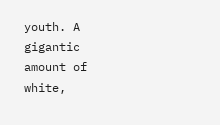youth. A gigantic amount of white,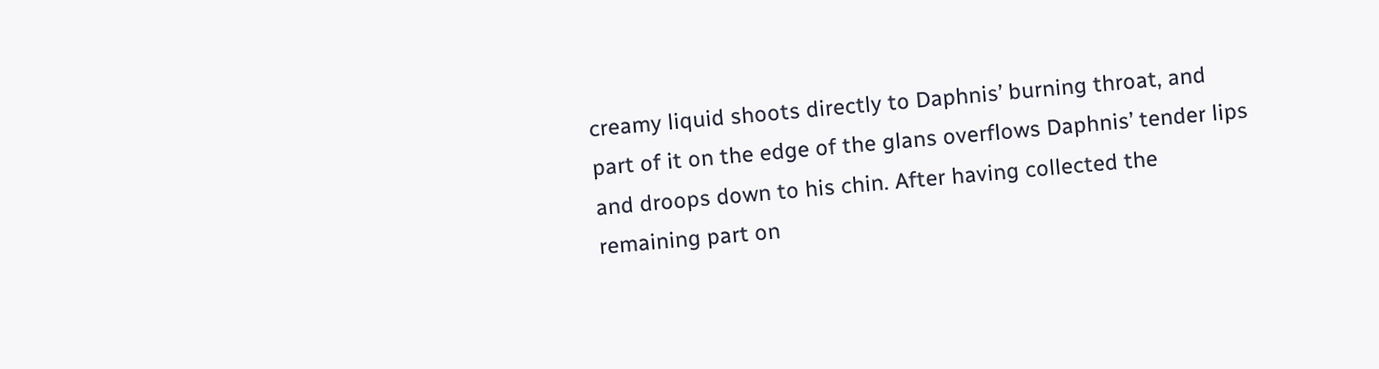creamy liquid shoots directly to Daphnis’ burning throat, and part of it on the edge of the glans overflows Daphnis’ tender lips and droops down to his chin. After having collected the remaining part on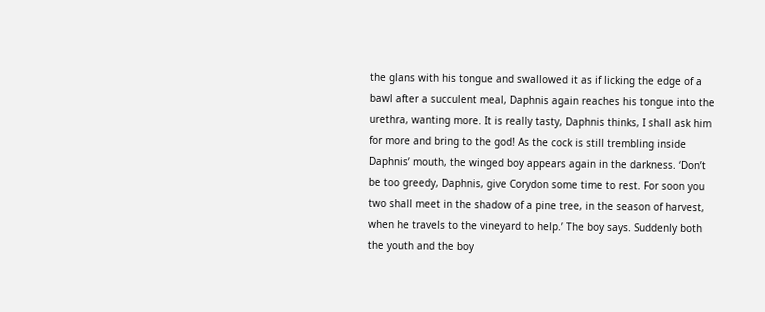the glans with his tongue and swallowed it as if licking the edge of a bawl after a succulent meal, Daphnis again reaches his tongue into the urethra, wanting more. It is really tasty, Daphnis thinks, I shall ask him for more and bring to the god! As the cock is still trembling inside Daphnis’ mouth, the winged boy appears again in the darkness. ‘Don’t be too greedy, Daphnis, give Corydon some time to rest. For soon you two shall meet in the shadow of a pine tree, in the season of harvest, when he travels to the vineyard to help.’ The boy says. Suddenly both the youth and the boy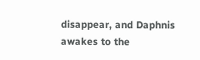disappear, and Daphnis awakes to the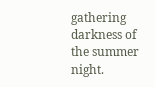gathering darkness of the summer night.